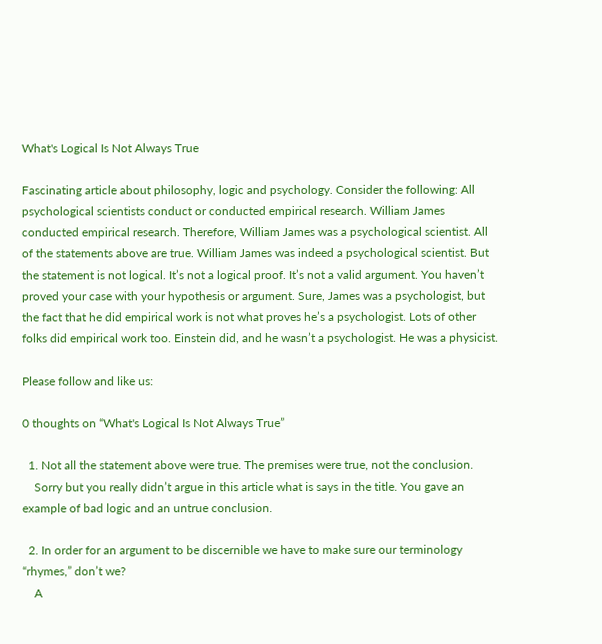What's Logical Is Not Always True

Fascinating article about philosophy, logic and psychology. Consider the following: All psychological scientists conduct or conducted empirical research. William James conducted empirical research. Therefore, William James was a psychological scientist. All of the statements above are true. William James was indeed a psychological scientist. But the statement is not logical. It’s not a logical proof. It’s not a valid argument. You haven’t proved your case with your hypothesis or argument. Sure, James was a psychologist, but the fact that he did empirical work is not what proves he’s a psychologist. Lots of other folks did empirical work too. Einstein did, and he wasn’t a psychologist. He was a physicist.

Please follow and like us:

0 thoughts on “What's Logical Is Not Always True”

  1. Not all the statement above were true. The premises were true, not the conclusion.
    Sorry but you really didn’t argue in this article what is says in the title. You gave an example of bad logic and an untrue conclusion.

  2. In order for an argument to be discernible we have to make sure our terminology “rhymes,” don’t we?
    A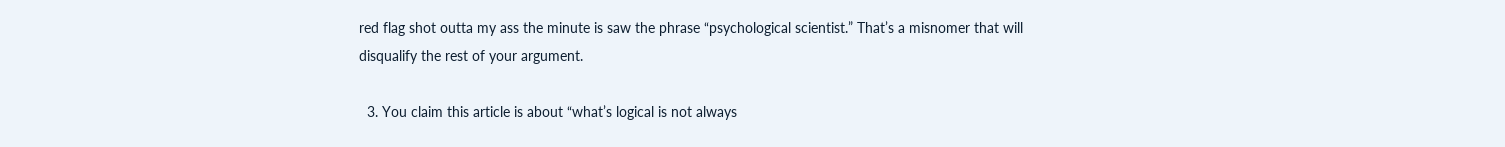red flag shot outta my ass the minute is saw the phrase “psychological scientist.” That’s a misnomer that will disqualify the rest of your argument.

  3. You claim this article is about “what’s logical is not always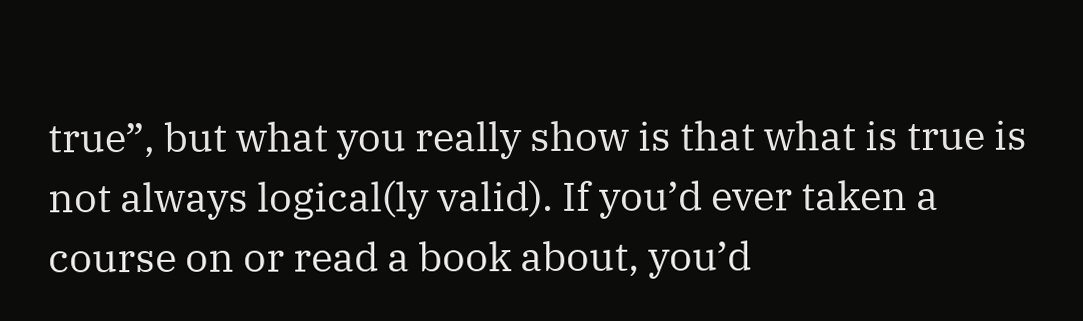true”, but what you really show is that what is true is not always logical(ly valid). If you’d ever taken a course on or read a book about, you’d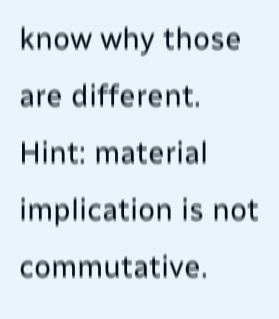know why those are different. Hint: material implication is not commutative.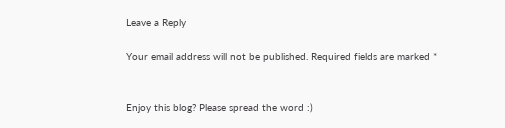Leave a Reply

Your email address will not be published. Required fields are marked *


Enjoy this blog? Please spread the word :)